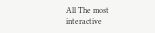All The most interactive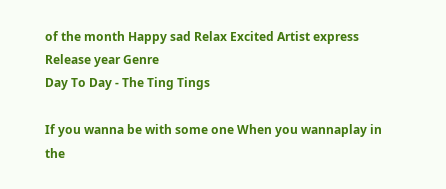of the month Happy sad Relax Excited Artist express Release year Genre
Day To Day - The Ting Tings

If you wanna be with some one When you wannaplay in the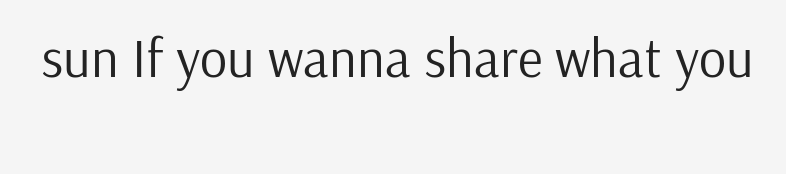sun If you wanna share what you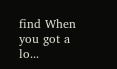find When you got a lo...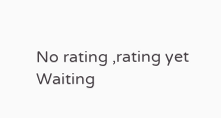No rating ,rating yet
Waiting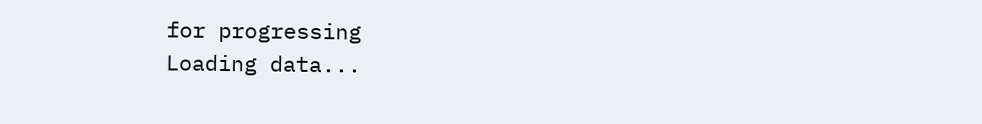for progressing
Loading data...